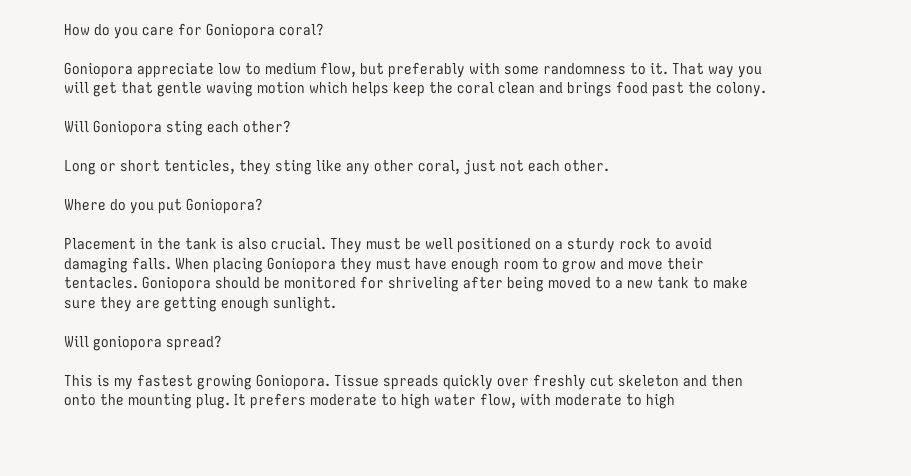How do you care for Goniopora coral?

Goniopora appreciate low to medium flow, but preferably with some randomness to it. That way you will get that gentle waving motion which helps keep the coral clean and brings food past the colony.

Will Goniopora sting each other?

Long or short tenticles, they sting like any other coral, just not each other.

Where do you put Goniopora?

Placement in the tank is also crucial. They must be well positioned on a sturdy rock to avoid damaging falls. When placing Goniopora they must have enough room to grow and move their tentacles. Goniopora should be monitored for shriveling after being moved to a new tank to make sure they are getting enough sunlight.

Will goniopora spread?

This is my fastest growing Goniopora. Tissue spreads quickly over freshly cut skeleton and then onto the mounting plug. It prefers moderate to high water flow, with moderate to high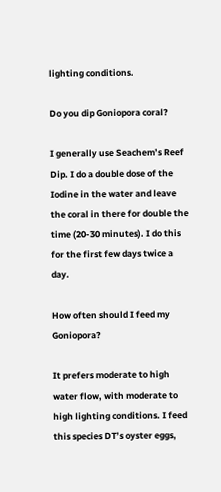lighting conditions.

Do you dip Goniopora coral?

I generally use Seachem’s Reef Dip. I do a double dose of the Iodine in the water and leave the coral in there for double the time (20-30 minutes). I do this for the first few days twice a day.

How often should I feed my Goniopora?

It prefers moderate to high water flow, with moderate to high lighting conditions. I feed this species DT’s oyster eggs,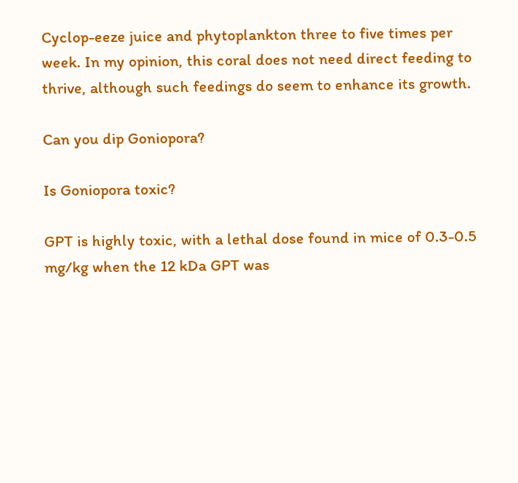Cyclop-eeze juice and phytoplankton three to five times per week. In my opinion, this coral does not need direct feeding to thrive, although such feedings do seem to enhance its growth.

Can you dip Goniopora?

Is Goniopora toxic?

GPT is highly toxic, with a lethal dose found in mice of 0.3-0.5 mg/kg when the 12 kDa GPT was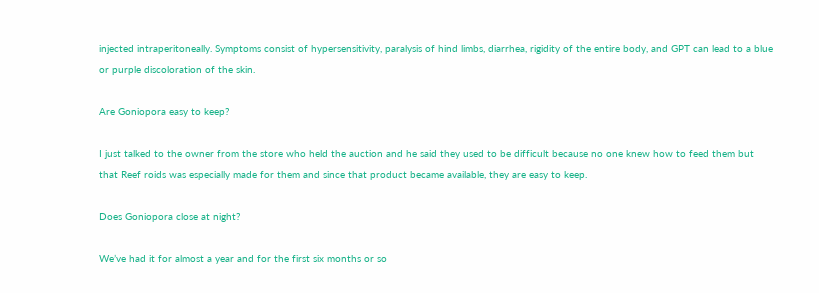injected intraperitoneally. Symptoms consist of hypersensitivity, paralysis of hind limbs, diarrhea, rigidity of the entire body, and GPT can lead to a blue or purple discoloration of the skin.

Are Goniopora easy to keep?

I just talked to the owner from the store who held the auction and he said they used to be difficult because no one knew how to feed them but that Reef roids was especially made for them and since that product became available, they are easy to keep.

Does Goniopora close at night?

We’ve had it for almost a year and for the first six months or so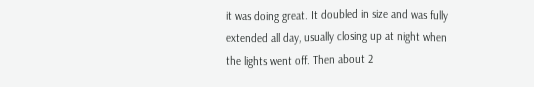it was doing great. It doubled in size and was fully extended all day, usually closing up at night when the lights went off. Then about 2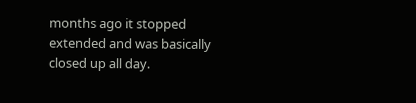months ago it stopped extended and was basically closed up all day.